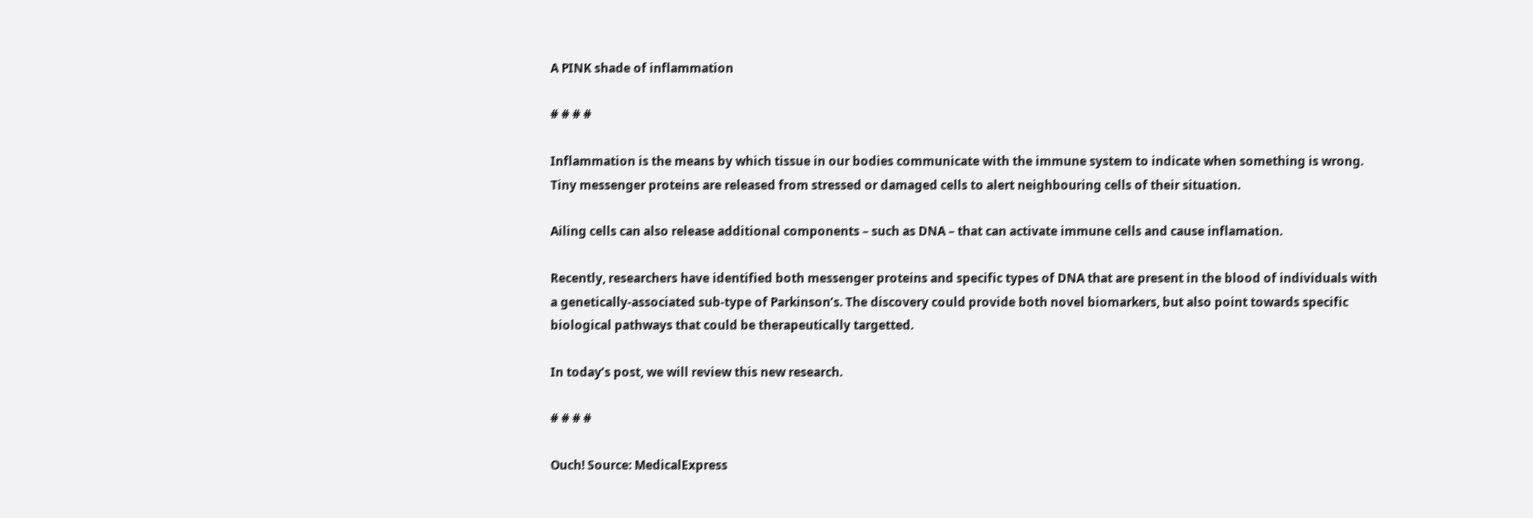A PINK shade of inflammation

# # # #

Inflammation is the means by which tissue in our bodies communicate with the immune system to indicate when something is wrong. Tiny messenger proteins are released from stressed or damaged cells to alert neighbouring cells of their situation.

Ailing cells can also release additional components – such as DNA – that can activate immune cells and cause inflamation.

Recently, researchers have identified both messenger proteins and specific types of DNA that are present in the blood of individuals with a genetically-associated sub-type of Parkinson’s. The discovery could provide both novel biomarkers, but also point towards specific biological pathways that could be therapeutically targetted.

In today’s post, we will review this new research.

# # # #

Ouch! Source: MedicalExpress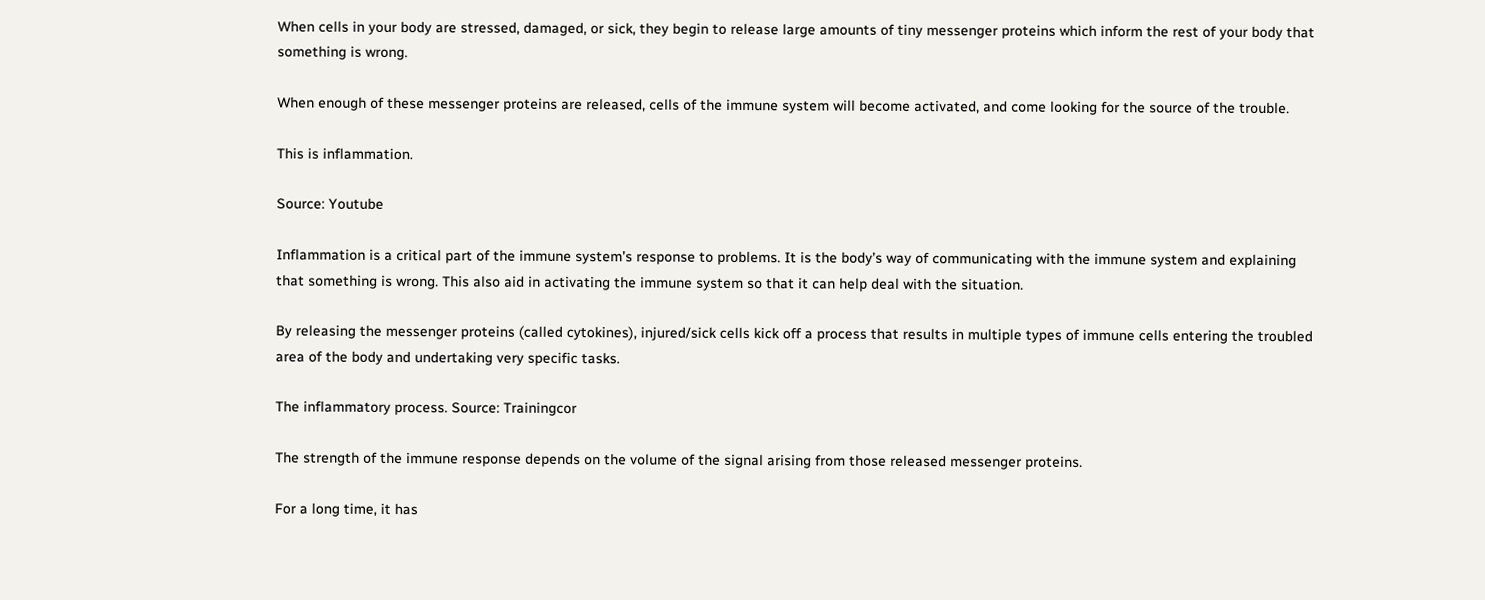When cells in your body are stressed, damaged, or sick, they begin to release large amounts of tiny messenger proteins which inform the rest of your body that something is wrong.

When enough of these messenger proteins are released, cells of the immune system will become activated, and come looking for the source of the trouble.

This is inflammation.

Source: Youtube

Inflammation is a critical part of the immune system’s response to problems. It is the body’s way of communicating with the immune system and explaining that something is wrong. This also aid in activating the immune system so that it can help deal with the situation.

By releasing the messenger proteins (called cytokines), injured/sick cells kick off a process that results in multiple types of immune cells entering the troubled area of the body and undertaking very specific tasks.

The inflammatory process. Source: Trainingcor

The strength of the immune response depends on the volume of the signal arising from those released messenger proteins.

For a long time, it has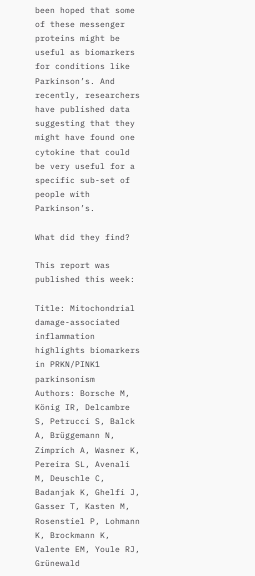been hoped that some of these messenger proteins might be useful as biomarkers for conditions like Parkinson’s. And recently, researchers have published data suggesting that they might have found one cytokine that could be very useful for a specific sub-set of people with Parkinson’s.

What did they find?

This report was published this week:

Title: Mitochondrial damage-associated inflammation highlights biomarkers in PRKN/PINK1 parkinsonism
Authors: Borsche M, König IR, Delcambre S, Petrucci S, Balck A, Brüggemann N, Zimprich A, Wasner K, Pereira SL, Avenali M, Deuschle C, Badanjak K, Ghelfi J, Gasser T, Kasten M, Rosenstiel P, Lohmann K, Brockmann K, Valente EM, Youle RJ, Grünewald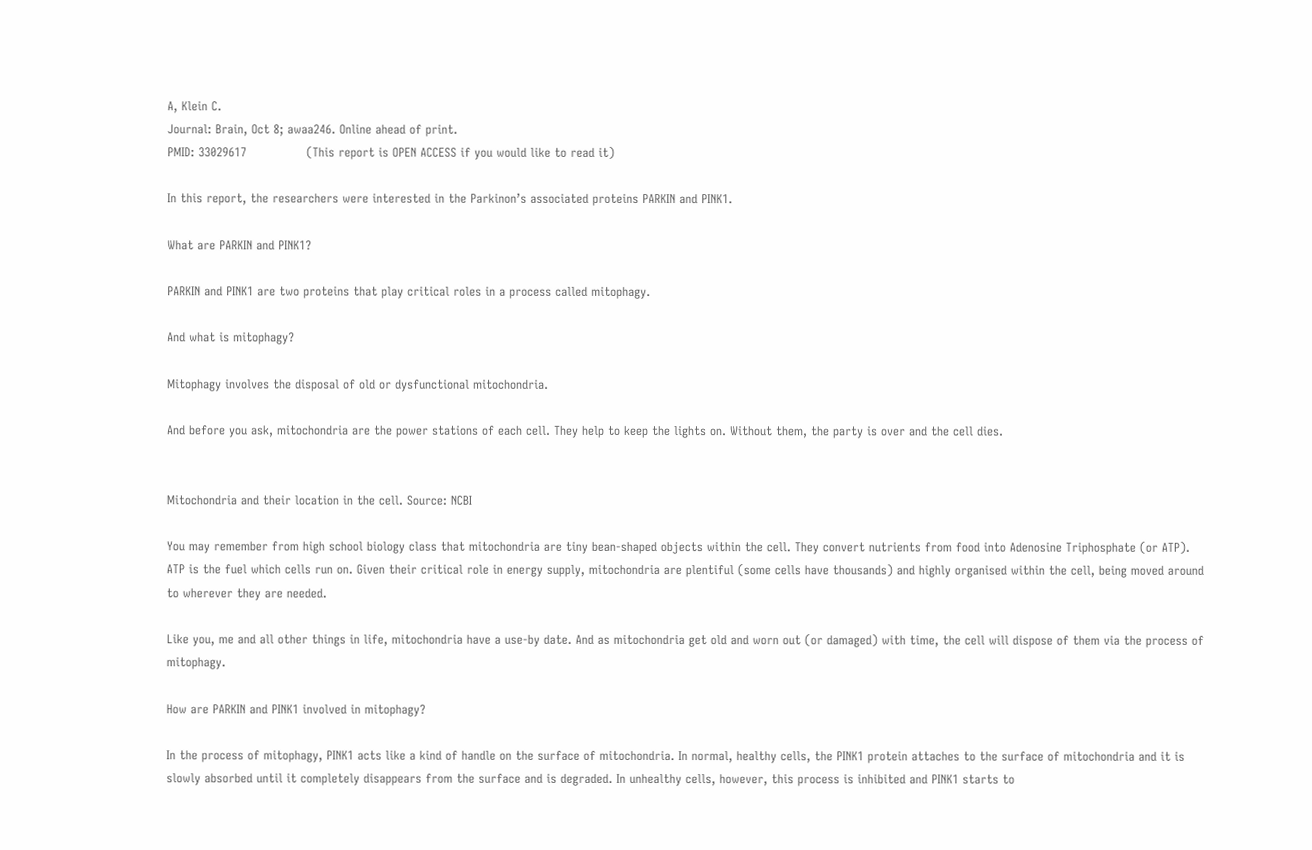A, Klein C.
Journal: Brain, Oct 8; awaa246. Online ahead of print.
PMID: 33029617               (This report is OPEN ACCESS if you would like to read it)

In this report, the researchers were interested in the Parkinon’s associated proteins PARKIN and PINK1.

What are PARKIN and PINK1?

PARKIN and PINK1 are two proteins that play critical roles in a process called mitophagy.

And what is mitophagy?

Mitophagy involves the disposal of old or dysfunctional mitochondria.

And before you ask, mitochondria are the power stations of each cell. They help to keep the lights on. Without them, the party is over and the cell dies.


Mitochondria and their location in the cell. Source: NCBI

You may remember from high school biology class that mitochondria are tiny bean-shaped objects within the cell. They convert nutrients from food into Adenosine Triphosphate (or ATP). ATP is the fuel which cells run on. Given their critical role in energy supply, mitochondria are plentiful (some cells have thousands) and highly organised within the cell, being moved around to wherever they are needed.

Like you, me and all other things in life, mitochondria have a use-by date. And as mitochondria get old and worn out (or damaged) with time, the cell will dispose of them via the process of mitophagy.

How are PARKIN and PINK1 involved in mitophagy?

In the process of mitophagy, PINK1 acts like a kind of handle on the surface of mitochondria. In normal, healthy cells, the PINK1 protein attaches to the surface of mitochondria and it is slowly absorbed until it completely disappears from the surface and is degraded. In unhealthy cells, however, this process is inhibited and PINK1 starts to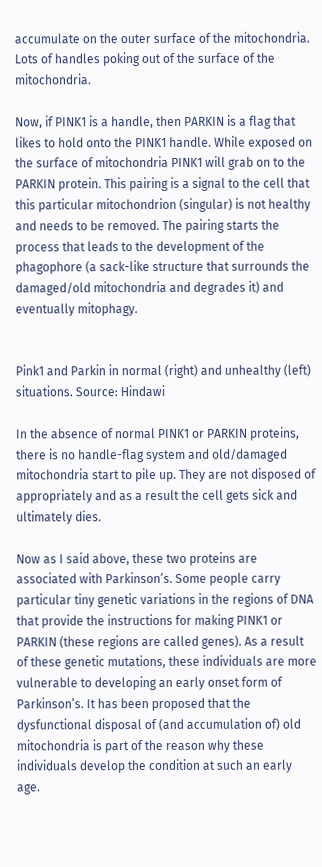accumulate on the outer surface of the mitochondria. Lots of handles poking out of the surface of the mitochondria.

Now, if PINK1 is a handle, then PARKIN is a flag that likes to hold onto the PINK1 handle. While exposed on the surface of mitochondria PINK1 will grab on to the PARKIN protein. This pairing is a signal to the cell that this particular mitochondrion (singular) is not healthy and needs to be removed. The pairing starts the process that leads to the development of the phagophore (a sack-like structure that surrounds the damaged/old mitochondria and degrades it) and eventually mitophagy.


Pink1 and Parkin in normal (right) and unhealthy (left) situations. Source: Hindawi

In the absence of normal PINK1 or PARKIN proteins, there is no handle-flag system and old/damaged mitochondria start to pile up. They are not disposed of appropriately and as a result the cell gets sick and ultimately dies.

Now as I said above, these two proteins are associated with Parkinson’s. Some people carry particular tiny genetic variations in the regions of DNA that provide the instructions for making PINK1 or PARKIN (these regions are called genes). As a result of these genetic mutations, these individuals are more vulnerable to developing an early onset form of Parkinson’s. It has been proposed that the dysfunctional disposal of (and accumulation of) old mitochondria is part of the reason why these individuals develop the condition at such an early age.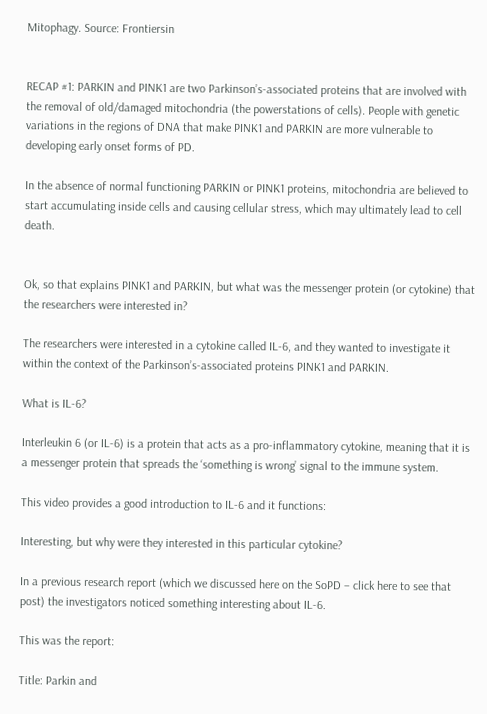Mitophagy. Source: Frontiersin


RECAP #1: PARKIN and PINK1 are two Parkinson’s-associated proteins that are involved with the removal of old/damaged mitochondria (the powerstations of cells). People with genetic variations in the regions of DNA that make PINK1 and PARKIN are more vulnerable to developing early onset forms of PD.

In the absence of normal functioning PARKIN or PINK1 proteins, mitochondria are believed to start accumulating inside cells and causing cellular stress, which may ultimately lead to cell death.


Ok, so that explains PINK1 and PARKIN, but what was the messenger protein (or cytokine) that the researchers were interested in?

The researchers were interested in a cytokine called IL-6, and they wanted to investigate it within the context of the Parkinson’s-associated proteins PINK1 and PARKIN.

What is IL-6?

Interleukin 6 (or IL-6) is a protein that acts as a pro-inflammatory cytokine, meaning that it is a messenger protein that spreads the ‘something is wrong’ signal to the immune system.

This video provides a good introduction to IL-6 and it functions:

Interesting, but why were they interested in this particular cytokine?

In a previous research report (which we discussed here on the SoPD – click here to see that post) the investigators noticed something interesting about IL-6.

This was the report:

Title: Parkin and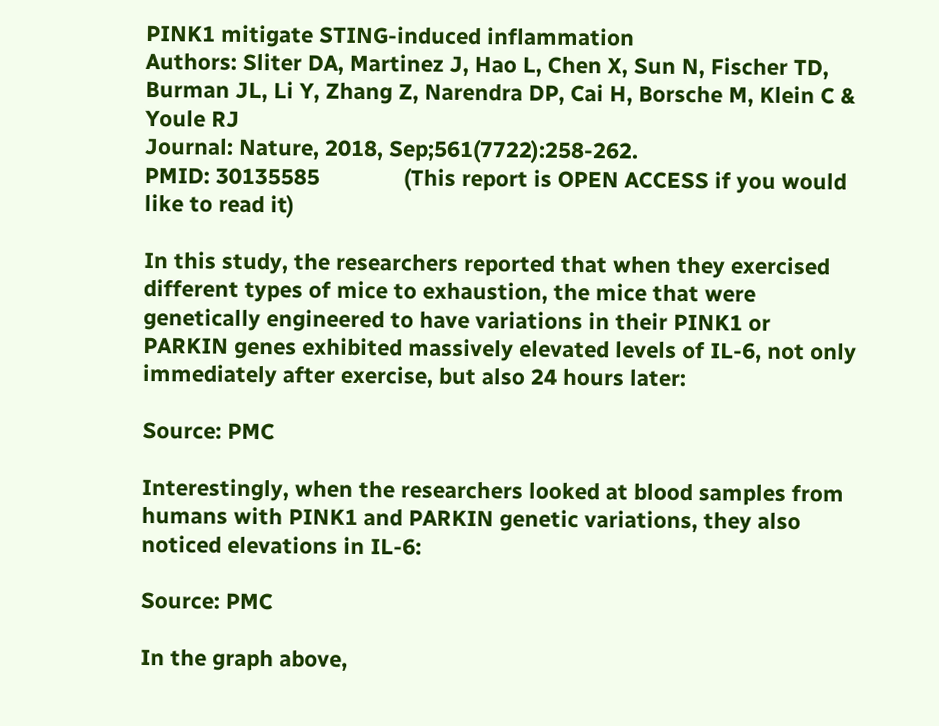PINK1 mitigate STING-induced inflammation
Authors: Sliter DA, Martinez J, Hao L, Chen X, Sun N, Fischer TD, Burman JL, Li Y, Zhang Z, Narendra DP, Cai H, Borsche M, Klein C & Youle RJ
Journal: Nature, 2018, Sep;561(7722):258-262.
PMID: 30135585              (This report is OPEN ACCESS if you would like to read it)

In this study, the researchers reported that when they exercised different types of mice to exhaustion, the mice that were genetically engineered to have variations in their PINK1 or PARKIN genes exhibited massively elevated levels of IL-6, not only immediately after exercise, but also 24 hours later:

Source: PMC

Interestingly, when the researchers looked at blood samples from humans with PINK1 and PARKIN genetic variations, they also noticed elevations in IL-6:

Source: PMC

In the graph above,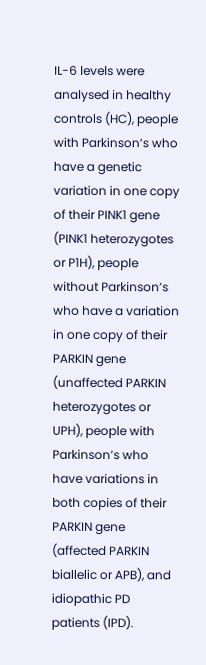IL-6 levels were analysed in healthy controls (HC), people with Parkinson’s who have a genetic variation in one copy of their PINK1 gene (PINK1 heterozygotes or P1H), people without Parkinson’s who have a variation in one copy of their PARKIN gene (unaffected PARKIN heterozygotes or UPH), people with Parkinson’s who have variations in both copies of their PARKIN gene (affected PARKIN biallelic or APB), and idiopathic PD patients (IPD).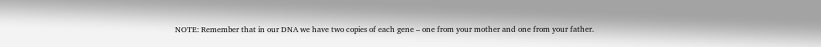NOTE: Remember that in our DNA we have two copies of each gene – one from your mother and one from your father.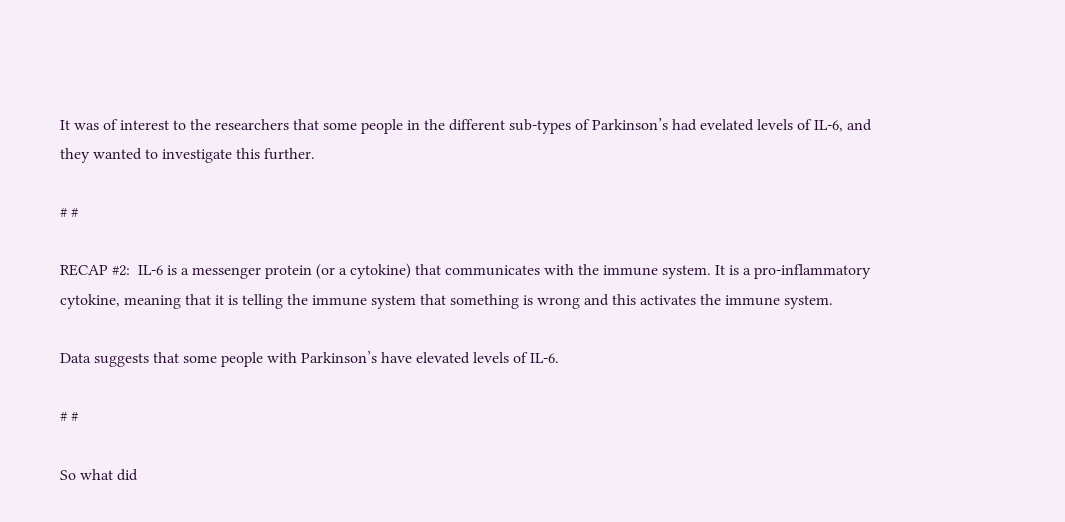It was of interest to the researchers that some people in the different sub-types of Parkinson’s had evelated levels of IL-6, and they wanted to investigate this further.

# #

RECAP #2:  IL-6 is a messenger protein (or a cytokine) that communicates with the immune system. It is a pro-inflammatory cytokine, meaning that it is telling the immune system that something is wrong and this activates the immune system.

Data suggests that some people with Parkinson’s have elevated levels of IL-6.

# #

So what did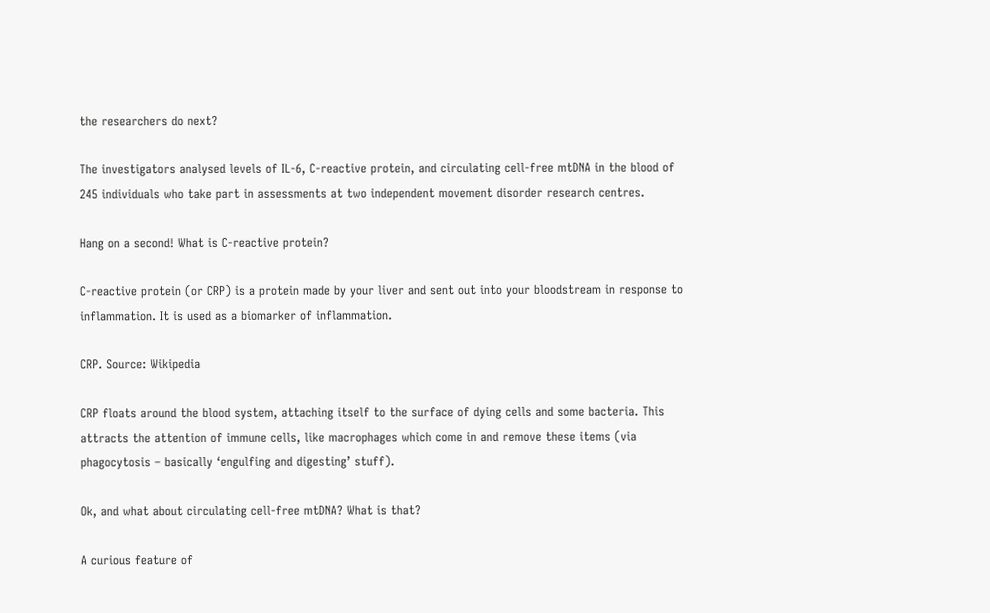the researchers do next?

The investigators analysed levels of IL-6, C-reactive protein, and circulating cell-free mtDNA in the blood of 245 individuals who take part in assessments at two independent movement disorder research centres.

Hang on a second! What is C-reactive protein?

C-reactive protein (or CRP) is a protein made by your liver and sent out into your bloodstream in response to inflammation. It is used as a biomarker of inflammation.

CRP. Source: Wikipedia

CRP floats around the blood system, attaching itself to the surface of dying cells and some bacteria. This attracts the attention of immune cells, like macrophages which come in and remove these items (via phagocytosis – basically ‘engulfing and digesting’ stuff).

Ok, and what about circulating cell-free mtDNA? What is that?

A curious feature of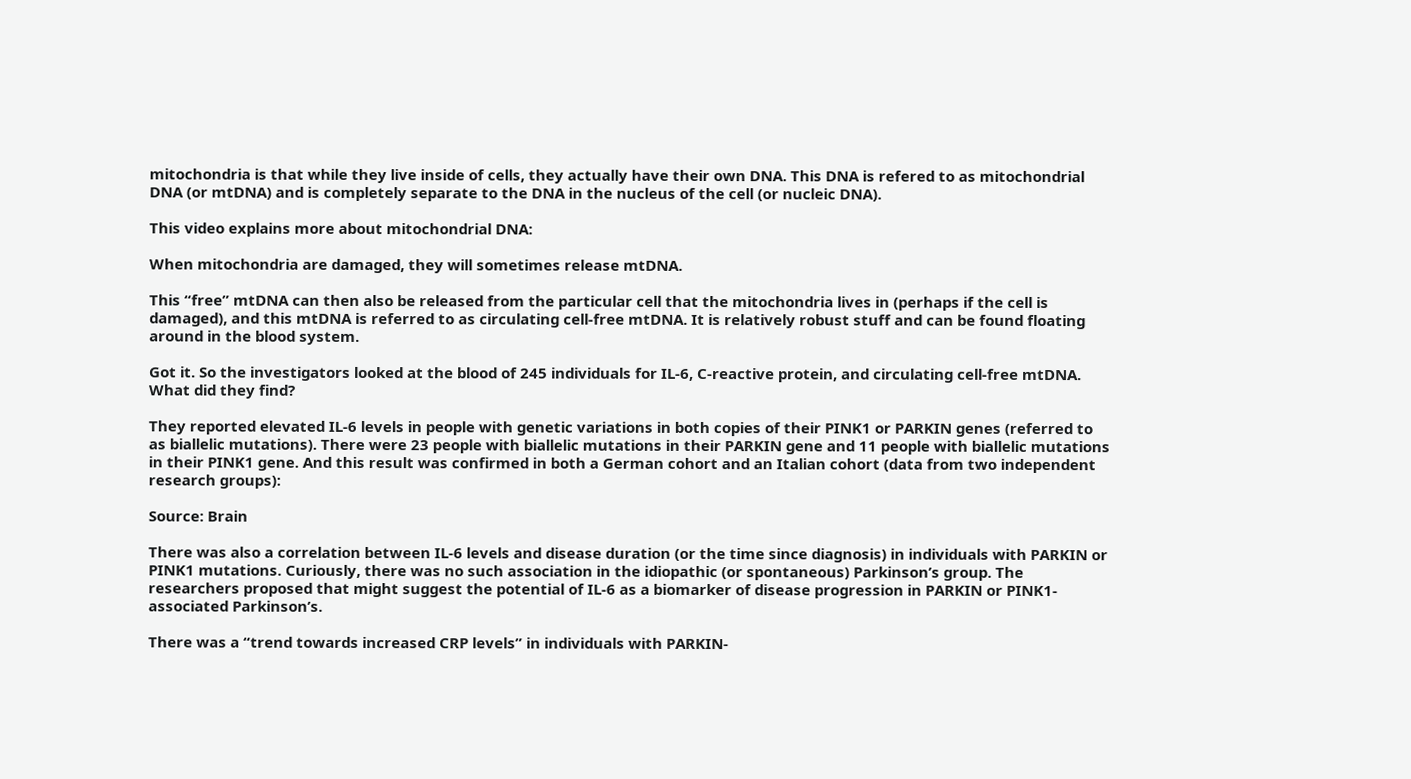mitochondria is that while they live inside of cells, they actually have their own DNA. This DNA is refered to as mitochondrial DNA (or mtDNA) and is completely separate to the DNA in the nucleus of the cell (or nucleic DNA).

This video explains more about mitochondrial DNA:

When mitochondria are damaged, they will sometimes release mtDNA.

This “free” mtDNA can then also be released from the particular cell that the mitochondria lives in (perhaps if the cell is damaged), and this mtDNA is referred to as circulating cell-free mtDNA. It is relatively robust stuff and can be found floating around in the blood system.

Got it. So the investigators looked at the blood of 245 individuals for IL-6, C-reactive protein, and circulating cell-free mtDNA. What did they find?

They reported elevated IL-6 levels in people with genetic variations in both copies of their PINK1 or PARKIN genes (referred to as biallelic mutations). There were 23 people with biallelic mutations in their PARKIN gene and 11 people with biallelic mutations in their PINK1 gene. And this result was confirmed in both a German cohort and an Italian cohort (data from two independent research groups):

Source: Brain

There was also a correlation between IL-6 levels and disease duration (or the time since diagnosis) in individuals with PARKIN or PINK1 mutations. Curiously, there was no such association in the idiopathic (or spontaneous) Parkinson’s group. The researchers proposed that might suggest the potential of IL-6 as a biomarker of disease progression in PARKIN or PINK1-associated Parkinson’s.

There was a “trend towards increased CRP levels” in individuals with PARKIN-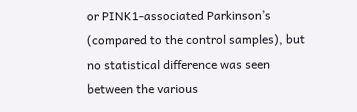or PINK1-associated Parkinson’s (compared to the control samples), but no statistical difference was seen between the various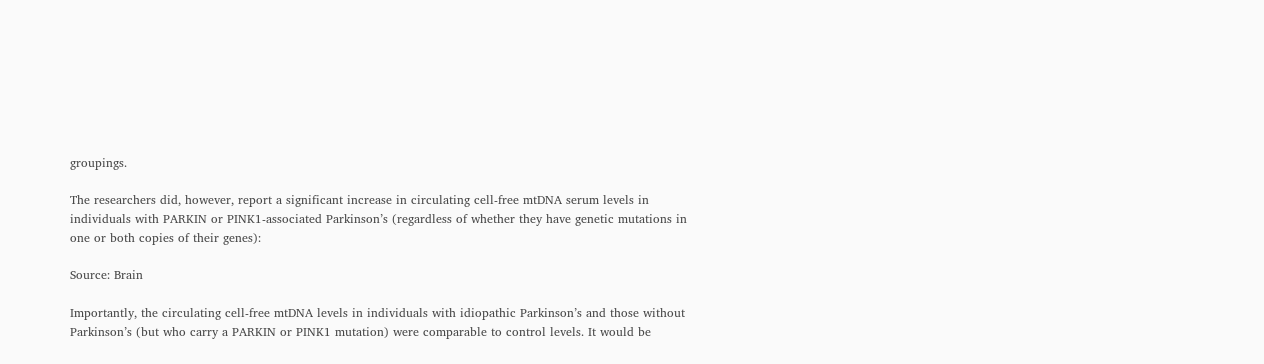groupings.

The researchers did, however, report a significant increase in circulating cell-free mtDNA serum levels in individuals with PARKIN or PINK1-associated Parkinson’s (regardless of whether they have genetic mutations in one or both copies of their genes):

Source: Brain

Importantly, the circulating cell-free mtDNA levels in individuals with idiopathic Parkinson’s and those without Parkinson’s (but who carry a PARKIN or PINK1 mutation) were comparable to control levels. It would be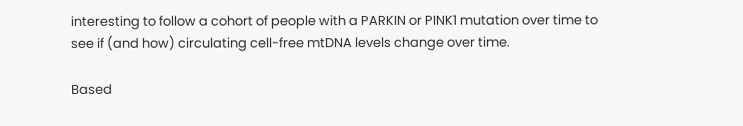interesting to follow a cohort of people with a PARKIN or PINK1 mutation over time to see if (and how) circulating cell-free mtDNA levels change over time.

Based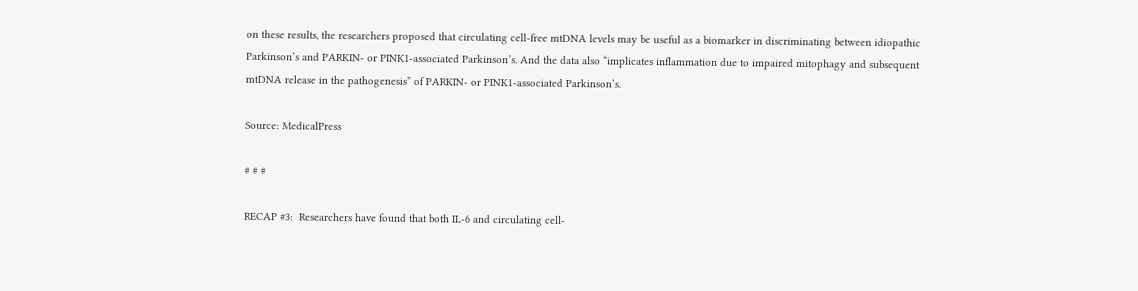on these results, the researchers proposed that circulating cell-free mtDNA levels may be useful as a biomarker in discriminating between idiopathic Parkinson’s and PARKIN- or PINK1-associated Parkinson’s. And the data also “implicates inflammation due to impaired mitophagy and subsequent mtDNA release in the pathogenesis” of PARKIN- or PINK1-associated Parkinson’s.

Source: MedicalPress

# # #

RECAP #3:  Researchers have found that both IL-6 and circulating cell-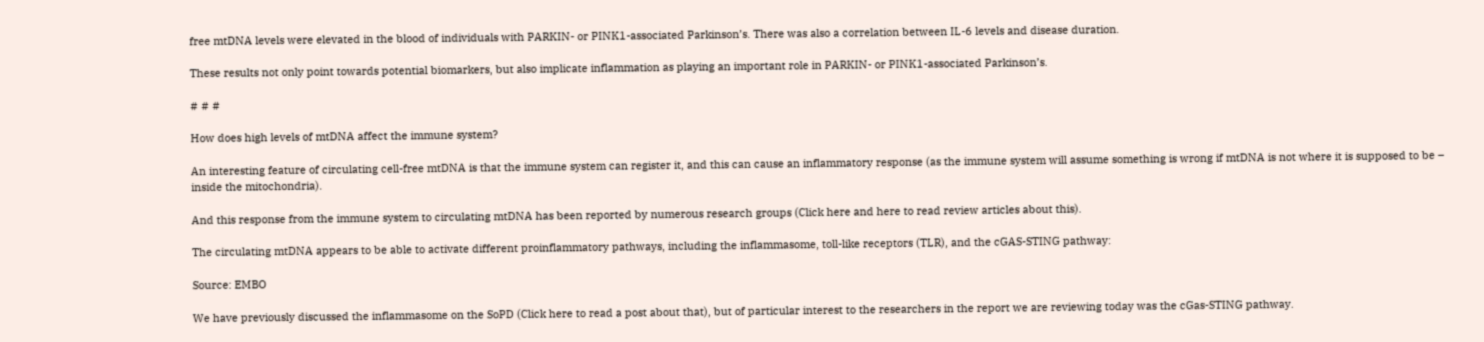free mtDNA levels were elevated in the blood of individuals with PARKIN- or PINK1-associated Parkinson’s. There was also a correlation between IL-6 levels and disease duration.

These results not only point towards potential biomarkers, but also implicate inflammation as playing an important role in PARKIN- or PINK1-associated Parkinson’s.

# # #

How does high levels of mtDNA affect the immune system?

An interesting feature of circulating cell-free mtDNA is that the immune system can register it, and this can cause an inflammatory response (as the immune system will assume something is wrong if mtDNA is not where it is supposed to be – inside the mitochondria).

And this response from the immune system to circulating mtDNA has been reported by numerous research groups (Click here and here to read review articles about this).

The circulating mtDNA appears to be able to activate different proinflammatory pathways, including the inflammasome, toll-like receptors (TLR), and the cGAS-STING pathway:

Source: EMBO

We have previously discussed the inflammasome on the SoPD (Click here to read a post about that), but of particular interest to the researchers in the report we are reviewing today was the cGas-STING pathway.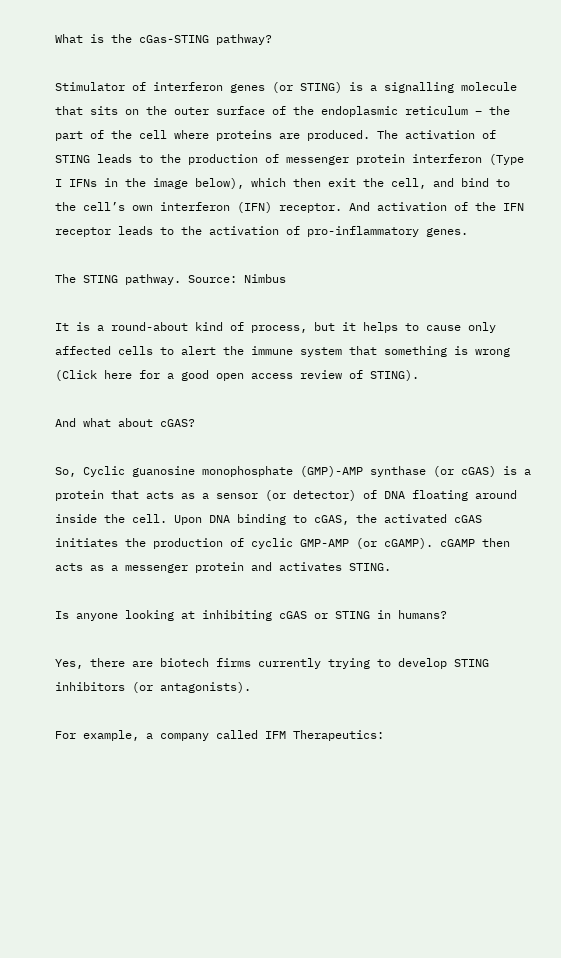What is the cGas-STING pathway?

Stimulator of interferon genes (or STING) is a signalling molecule that sits on the outer surface of the endoplasmic reticulum – the part of the cell where proteins are produced. The activation of STING leads to the production of messenger protein interferon (Type I IFNs in the image below), which then exit the cell, and bind to the cell’s own interferon (IFN) receptor. And activation of the IFN receptor leads to the activation of pro-inflammatory genes.

The STING pathway. Source: Nimbus

It is a round-about kind of process, but it helps to cause only affected cells to alert the immune system that something is wrong (Click here for a good open access review of STING).

And what about cGAS?

So, Cyclic guanosine monophosphate (GMP)-AMP synthase (or cGAS) is a protein that acts as a sensor (or detector) of DNA floating around inside the cell. Upon DNA binding to cGAS, the activated cGAS initiates the production of cyclic GMP-AMP (or cGAMP). cGAMP then acts as a messenger protein and activates STING.

Is anyone looking at inhibiting cGAS or STING in humans?

Yes, there are biotech firms currently trying to develop STING inhibitors (or antagonists).

For example, a company called IFM Therapeutics: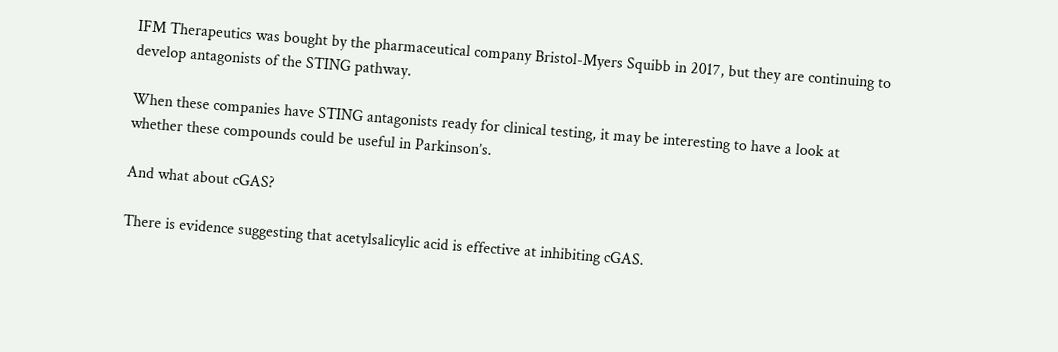IFM Therapeutics was bought by the pharmaceutical company Bristol-Myers Squibb in 2017, but they are continuing to develop antagonists of the STING pathway.

When these companies have STING antagonists ready for clinical testing, it may be interesting to have a look at whether these compounds could be useful in Parkinson’s.

And what about cGAS?

There is evidence suggesting that acetylsalicylic acid is effective at inhibiting cGAS.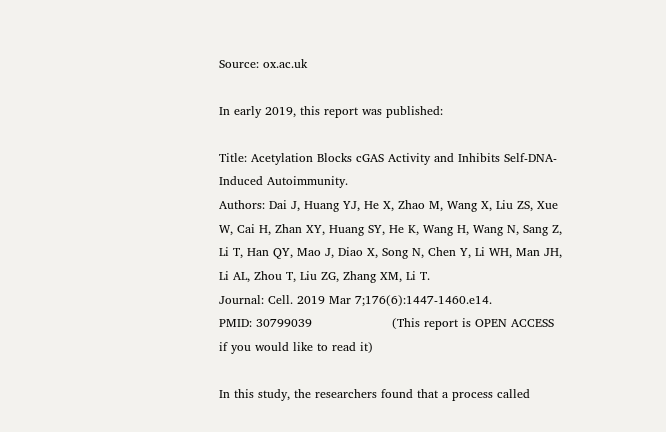Source: ox.ac.uk

In early 2019, this report was published:

Title: Acetylation Blocks cGAS Activity and Inhibits Self-DNA-Induced Autoimmunity.
Authors: Dai J, Huang YJ, He X, Zhao M, Wang X, Liu ZS, Xue W, Cai H, Zhan XY, Huang SY, He K, Wang H, Wang N, Sang Z, Li T, Han QY, Mao J, Diao X, Song N, Chen Y, Li WH, Man JH, Li AL, Zhou T, Liu ZG, Zhang XM, Li T.
Journal: Cell. 2019 Mar 7;176(6):1447-1460.e14.
PMID: 30799039                    (This report is OPEN ACCESS if you would like to read it)

In this study, the researchers found that a process called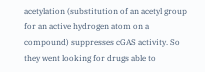acetylation (substitution of an acetyl group for an active hydrogen atom on a compound) suppresses cGAS activity. So they went looking for drugs able to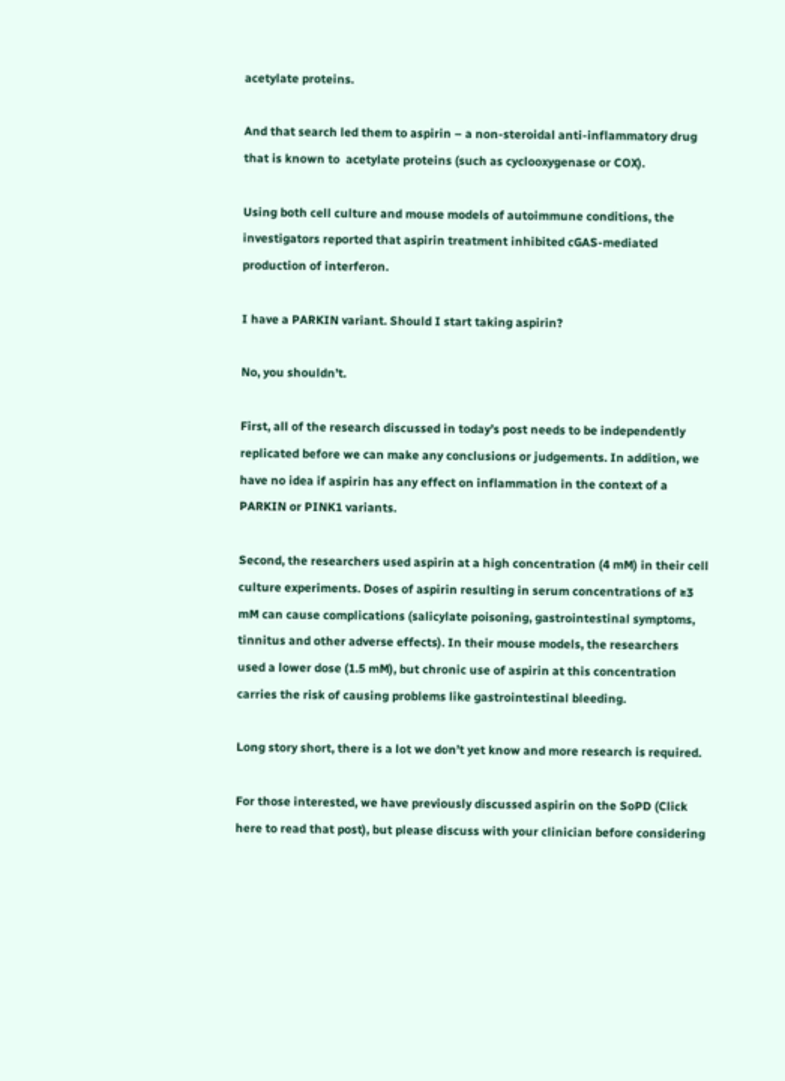acetylate proteins.

And that search led them to aspirin – a non-steroidal anti-inflammatory drug that is known to  acetylate proteins (such as cyclooxygenase or COX).

Using both cell culture and mouse models of autoimmune conditions, the investigators reported that aspirin treatment inhibited cGAS-mediated production of interferon.

I have a PARKIN variant. Should I start taking aspirin?

No, you shouldn’t.

First, all of the research discussed in today’s post needs to be independently replicated before we can make any conclusions or judgements. In addition, we have no idea if aspirin has any effect on inflammation in the context of a PARKIN or PINK1 variants.

Second, the researchers used aspirin at a high concentration (4 mM) in their cell culture experiments. Doses of aspirin resulting in serum concentrations of ≥3 mM can cause complications (salicylate poisoning, gastrointestinal symptoms, tinnitus and other adverse effects). In their mouse models, the researchers used a lower dose (1.5 mM), but chronic use of aspirin at this concentration carries the risk of causing problems like gastrointestinal bleeding.

Long story short, there is a lot we don’t yet know and more research is required.

For those interested, we have previously discussed aspirin on the SoPD (Click here to read that post), but please discuss with your clinician before considering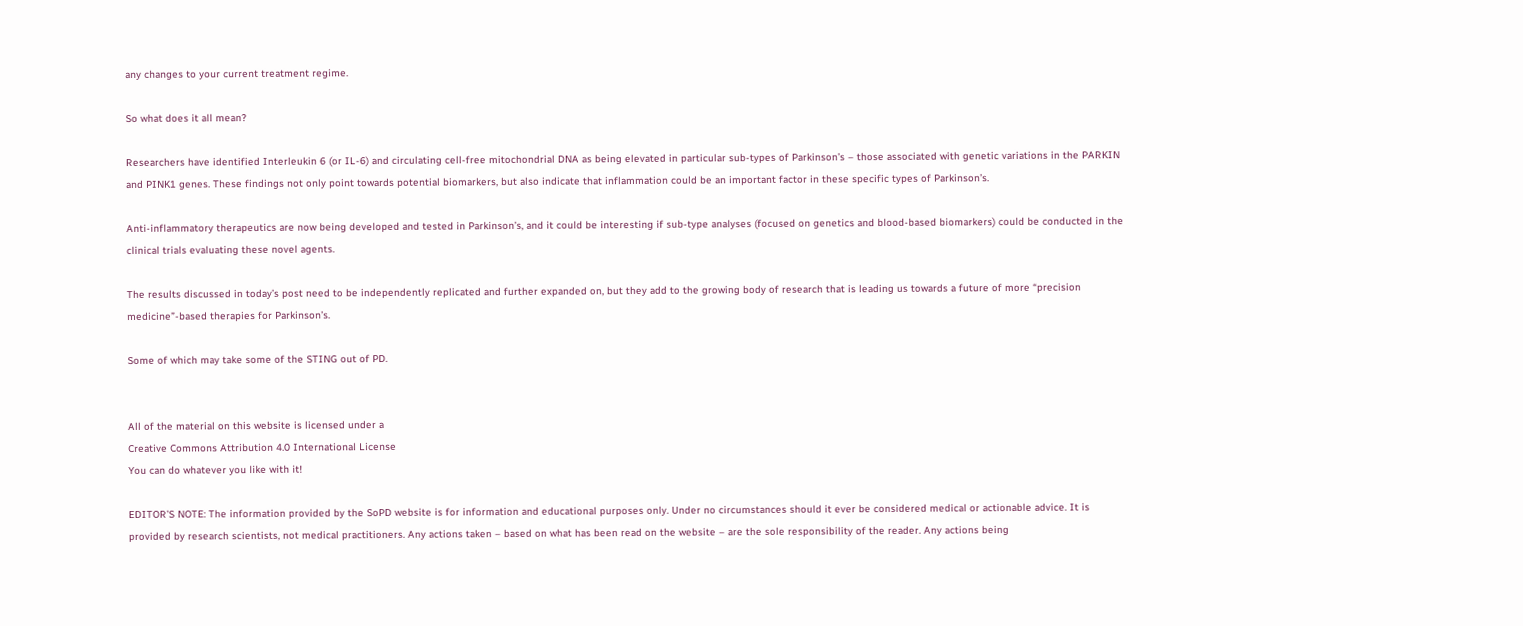any changes to your current treatment regime.

So what does it all mean?

Researchers have identified Interleukin 6 (or IL-6) and circulating cell-free mitochondrial DNA as being elevated in particular sub-types of Parkinson’s – those associated with genetic variations in the PARKIN and PINK1 genes. These findings not only point towards potential biomarkers, but also indicate that inflammation could be an important factor in these specific types of Parkinson’s.

Anti-inflammatory therapeutics are now being developed and tested in Parkinson’s, and it could be interesting if sub-type analyses (focused on genetics and blood-based biomarkers) could be conducted in the clinical trials evaluating these novel agents.

The results discussed in today’s post need to be independently replicated and further expanded on, but they add to the growing body of research that is leading us towards a future of more “precision medicine”-based therapies for Parkinson’s.

Some of which may take some of the STING out of PD.


All of the material on this website is licensed under a
Creative Commons Attribution 4.0 International License
You can do whatever you like with it!

EDITOR’S NOTE: The information provided by the SoPD website is for information and educational purposes only. Under no circumstances should it ever be considered medical or actionable advice. It is provided by research scientists, not medical practitioners. Any actions taken – based on what has been read on the website – are the sole responsibility of the reader. Any actions being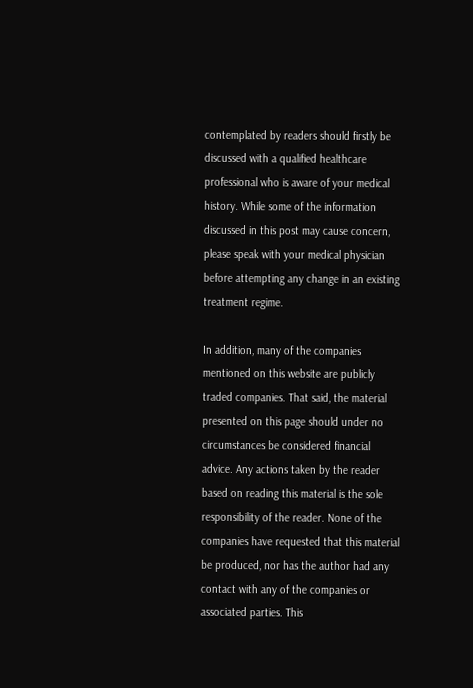contemplated by readers should firstly be discussed with a qualified healthcare professional who is aware of your medical history. While some of the information discussed in this post may cause concern, please speak with your medical physician before attempting any change in an existing treatment regime.

In addition, many of the companies mentioned on this website are publicly traded companies. That said, the material presented on this page should under no circumstances be considered financial advice. Any actions taken by the reader based on reading this material is the sole responsibility of the reader. None of the companies have requested that this material be produced, nor has the author had any contact with any of the companies or associated parties. This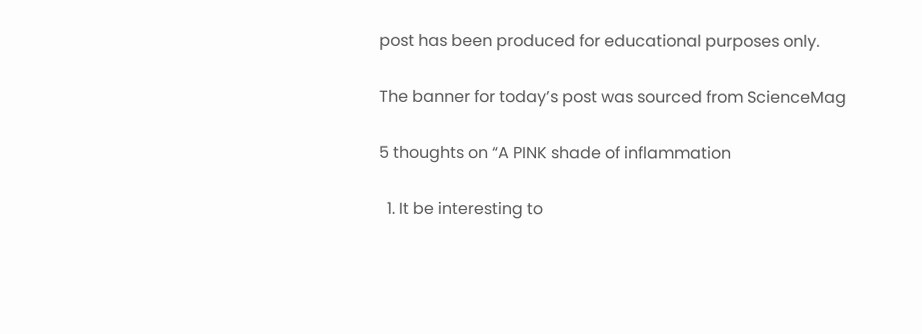post has been produced for educational purposes only.

The banner for today’s post was sourced from ScienceMag

5 thoughts on “A PINK shade of inflammation

  1. It be interesting to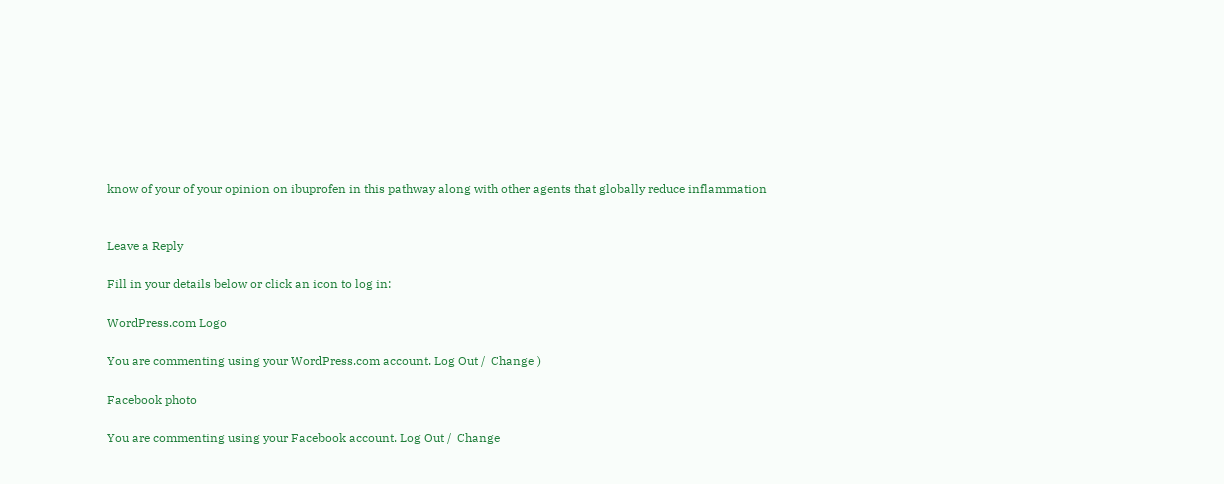know of your of your opinion on ibuprofen in this pathway along with other agents that globally reduce inflammation


Leave a Reply

Fill in your details below or click an icon to log in:

WordPress.com Logo

You are commenting using your WordPress.com account. Log Out /  Change )

Facebook photo

You are commenting using your Facebook account. Log Out /  Change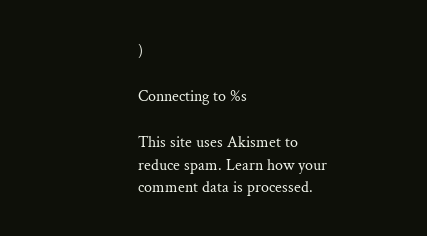)

Connecting to %s

This site uses Akismet to reduce spam. Learn how your comment data is processed.